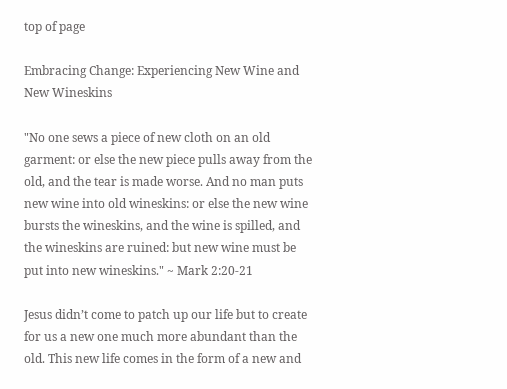top of page

Embracing Change: Experiencing New Wine and New Wineskins

"No one sews a piece of new cloth on an old garment: or else the new piece pulls away from the old, and the tear is made worse. And no man puts new wine into old wineskins: or else the new wine bursts the wineskins, and the wine is spilled, and the wineskins are ruined: but new wine must be put into new wineskins." ~ Mark 2:20-21

Jesus didn’t come to patch up our life but to create for us a new one much more abundant than the old. This new life comes in the form of a new and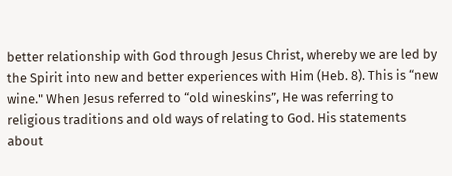better relationship with God through Jesus Christ, whereby we are led by the Spirit into new and better experiences with Him (Heb. 8). This is “new wine." When Jesus referred to “old wineskins”, He was referring to religious traditions and old ways of relating to God. His statements about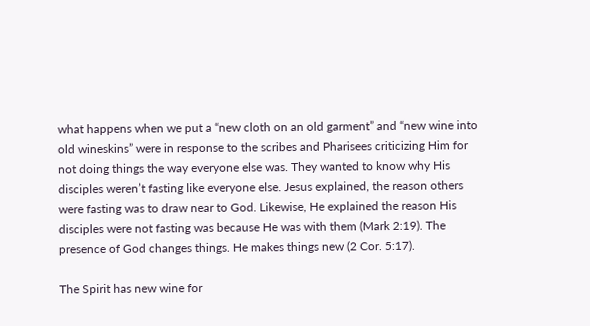what happens when we put a “new cloth on an old garment” and “new wine into old wineskins” were in response to the scribes and Pharisees criticizing Him for not doing things the way everyone else was. They wanted to know why His disciples weren’t fasting like everyone else. Jesus explained, the reason others were fasting was to draw near to God. Likewise, He explained the reason His disciples were not fasting was because He was with them (Mark 2:19). The presence of God changes things. He makes things new (2 Cor. 5:17).

The Spirit has new wine for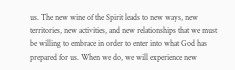us. The new wine of the Spirit leads to new ways, new territories, new activities, and new relationships that we must be willing to embrace in order to enter into what God has prepared for us. When we do, we will experience new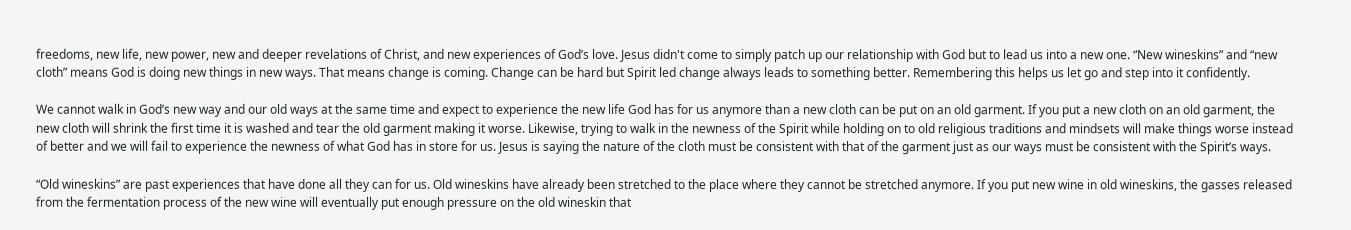freedoms, new life, new power, new and deeper revelations of Christ, and new experiences of God’s love. Jesus didn't come to simply patch up our relationship with God but to lead us into a new one. “New wineskins” and “new cloth” means God is doing new things in new ways. That means change is coming. Change can be hard but Spirit led change always leads to something better. Remembering this helps us let go and step into it confidently.

We cannot walk in God’s new way and our old ways at the same time and expect to experience the new life God has for us anymore than a new cloth can be put on an old garment. If you put a new cloth on an old garment, the new cloth will shrink the first time it is washed and tear the old garment making it worse. Likewise, trying to walk in the newness of the Spirit while holding on to old religious traditions and mindsets will make things worse instead of better and we will fail to experience the newness of what God has in store for us. Jesus is saying the nature of the cloth must be consistent with that of the garment just as our ways must be consistent with the Spirit’s ways.

“Old wineskins” are past experiences that have done all they can for us. Old wineskins have already been stretched to the place where they cannot be stretched anymore. If you put new wine in old wineskins, the gasses released from the fermentation process of the new wine will eventually put enough pressure on the old wineskin that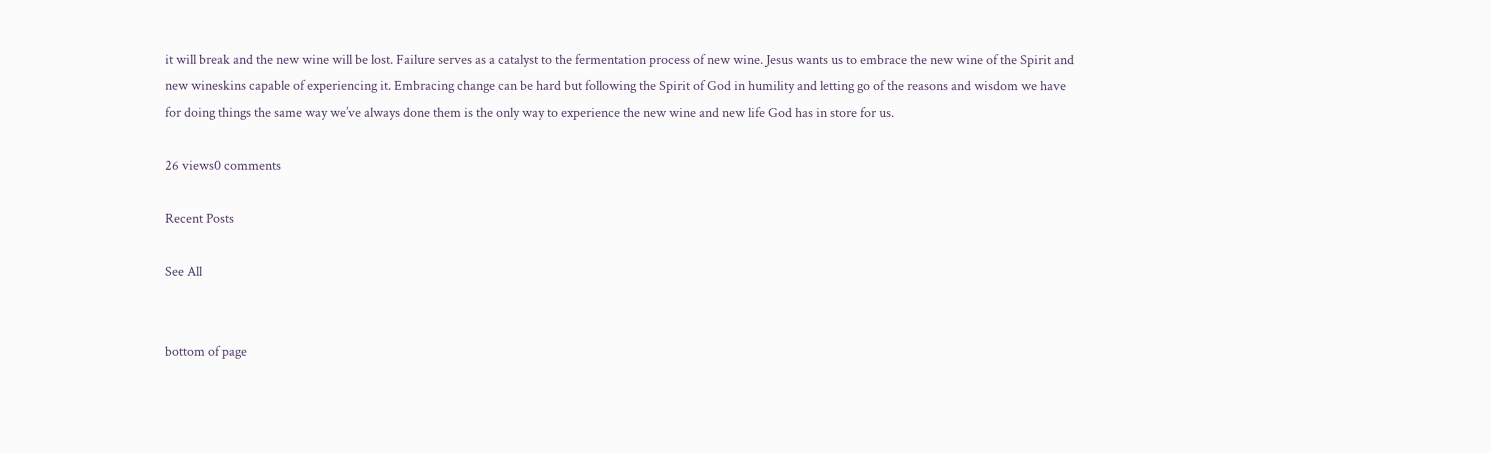it will break and the new wine will be lost. Failure serves as a catalyst to the fermentation process of new wine. Jesus wants us to embrace the new wine of the Spirit and new wineskins capable of experiencing it. Embracing change can be hard but following the Spirit of God in humility and letting go of the reasons and wisdom we have for doing things the same way we’ve always done them is the only way to experience the new wine and new life God has in store for us.

26 views0 comments

Recent Posts

See All


bottom of page